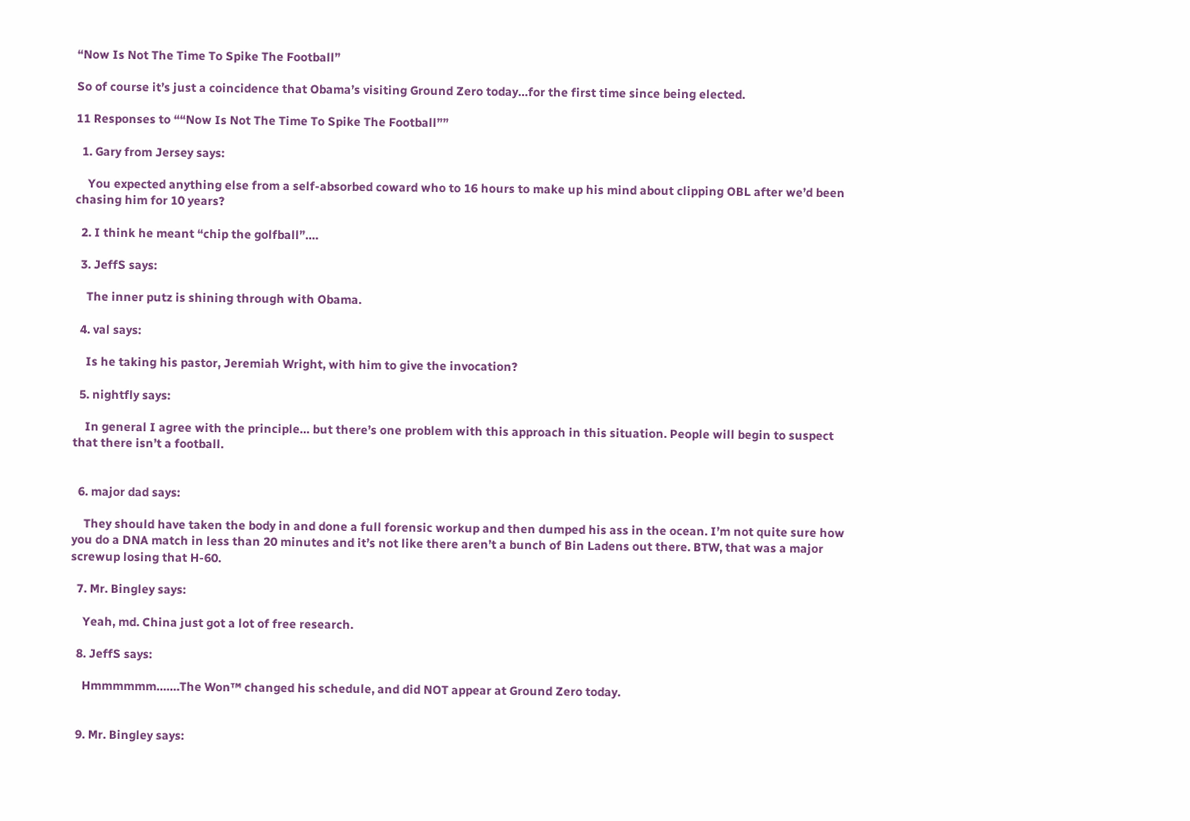“Now Is Not The Time To Spike The Football”

So of course it’s just a coincidence that Obama’s visiting Ground Zero today…for the first time since being elected.

11 Responses to ““Now Is Not The Time To Spike The Football””

  1. Gary from Jersey says:

    You expected anything else from a self-absorbed coward who to 16 hours to make up his mind about clipping OBL after we’d been chasing him for 10 years?

  2. I think he meant “chip the golfball”….

  3. JeffS says:

    The inner putz is shining through with Obama.

  4. val says:

    Is he taking his pastor, Jeremiah Wright, with him to give the invocation?

  5. nightfly says:

    In general I agree with the principle… but there’s one problem with this approach in this situation. People will begin to suspect that there isn’t a football.


  6. major dad says:

    They should have taken the body in and done a full forensic workup and then dumped his ass in the ocean. I’m not quite sure how you do a DNA match in less than 20 minutes and it’s not like there aren’t a bunch of Bin Ladens out there. BTW, that was a major screwup losing that H-60.

  7. Mr. Bingley says:

    Yeah, md. China just got a lot of free research.

  8. JeffS says:

    Hmmmmmm…….The Won™ changed his schedule, and did NOT appear at Ground Zero today.


  9. Mr. Bingley says: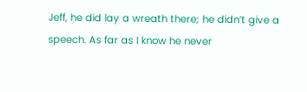Jeff, he did lay a wreath there; he didn’t give a speech. As far as I know he never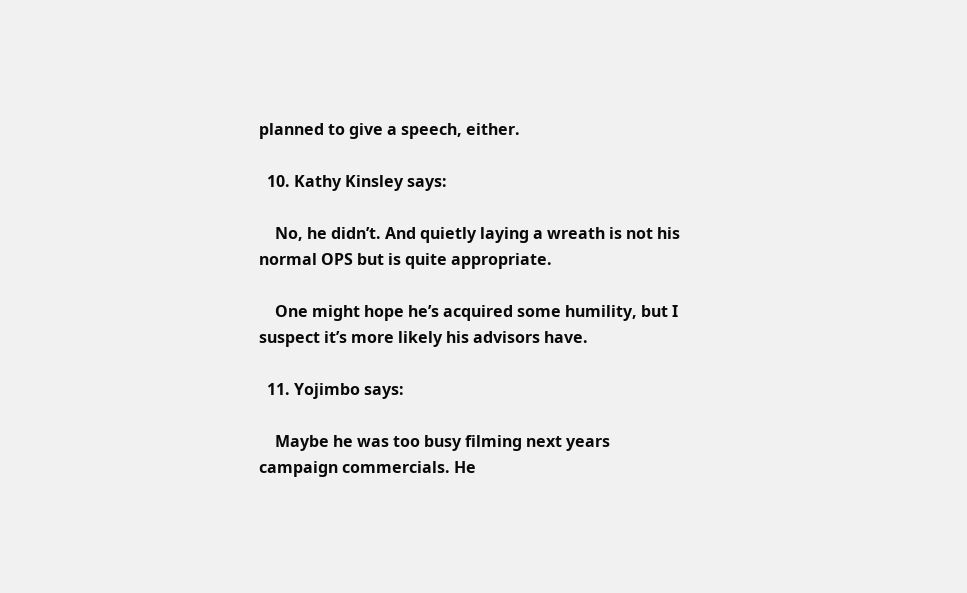planned to give a speech, either.

  10. Kathy Kinsley says:

    No, he didn’t. And quietly laying a wreath is not his normal OPS but is quite appropriate.

    One might hope he’s acquired some humility, but I suspect it’s more likely his advisors have.

  11. Yojimbo says:

    Maybe he was too busy filming next years campaign commercials. He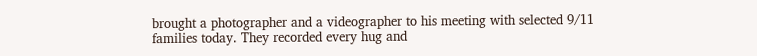brought a photographer and a videographer to his meeting with selected 9/11 families today. They recorded every hug and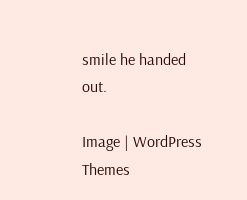smile he handed out.

Image | WordPress Themes